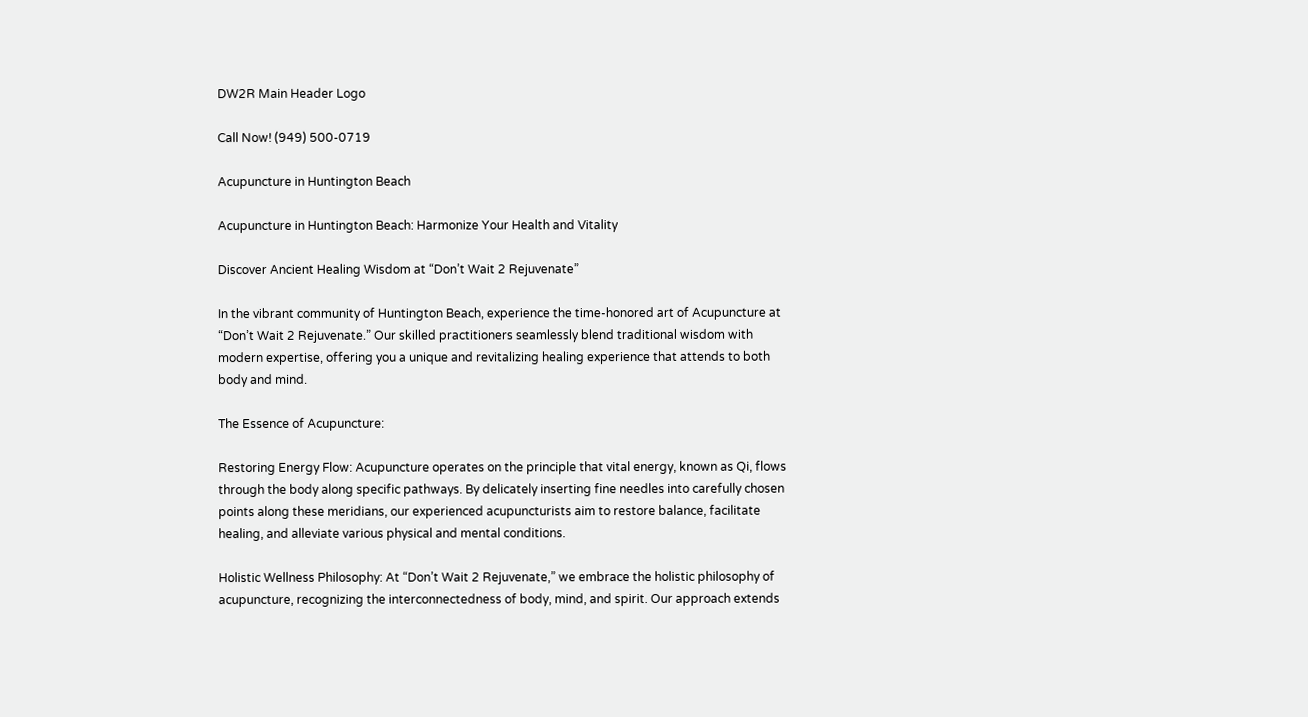DW2R Main Header Logo

Call Now! (949) 500-0719

Acupuncture in Huntington Beach

Acupuncture in Huntington Beach: Harmonize Your Health and Vitality

Discover Ancient Healing Wisdom at “Don’t Wait 2 Rejuvenate”

In the vibrant community of Huntington Beach, experience the time-honored art of Acupuncture at “Don’t Wait 2 Rejuvenate.” Our skilled practitioners seamlessly blend traditional wisdom with modern expertise, offering you a unique and revitalizing healing experience that attends to both body and mind.

The Essence of Acupuncture:

Restoring Energy Flow: Acupuncture operates on the principle that vital energy, known as Qi, flows through the body along specific pathways. By delicately inserting fine needles into carefully chosen points along these meridians, our experienced acupuncturists aim to restore balance, facilitate healing, and alleviate various physical and mental conditions.

Holistic Wellness Philosophy: At “Don’t Wait 2 Rejuvenate,” we embrace the holistic philosophy of acupuncture, recognizing the interconnectedness of body, mind, and spirit. Our approach extends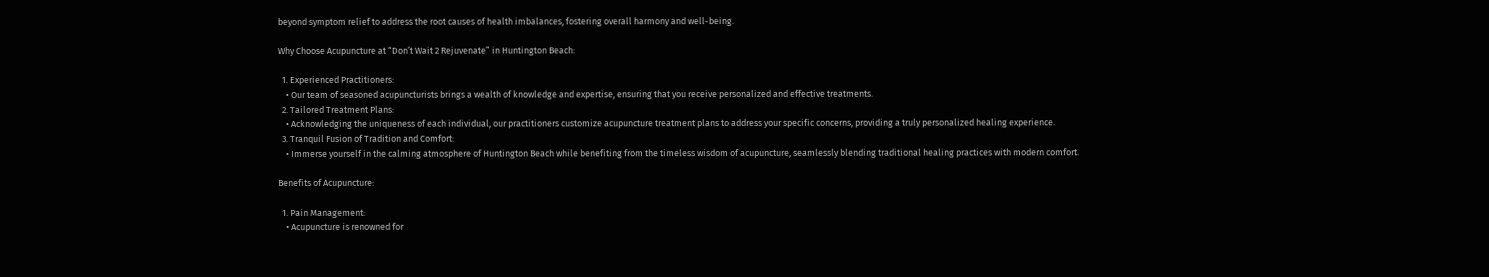beyond symptom relief to address the root causes of health imbalances, fostering overall harmony and well-being.

Why Choose Acupuncture at “Don’t Wait 2 Rejuvenate” in Huntington Beach:

  1. Experienced Practitioners:
    • Our team of seasoned acupuncturists brings a wealth of knowledge and expertise, ensuring that you receive personalized and effective treatments.
  2. Tailored Treatment Plans:
    • Acknowledging the uniqueness of each individual, our practitioners customize acupuncture treatment plans to address your specific concerns, providing a truly personalized healing experience.
  3. Tranquil Fusion of Tradition and Comfort:
    • Immerse yourself in the calming atmosphere of Huntington Beach while benefiting from the timeless wisdom of acupuncture, seamlessly blending traditional healing practices with modern comfort.

Benefits of Acupuncture:

  1. Pain Management:
    • Acupuncture is renowned for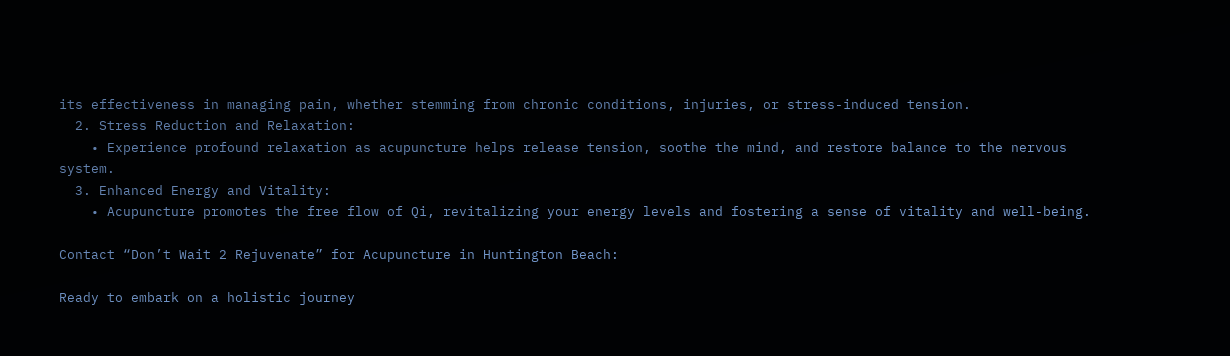its effectiveness in managing pain, whether stemming from chronic conditions, injuries, or stress-induced tension.
  2. Stress Reduction and Relaxation:
    • Experience profound relaxation as acupuncture helps release tension, soothe the mind, and restore balance to the nervous system.
  3. Enhanced Energy and Vitality:
    • Acupuncture promotes the free flow of Qi, revitalizing your energy levels and fostering a sense of vitality and well-being.

Contact “Don’t Wait 2 Rejuvenate” for Acupuncture in Huntington Beach:

Ready to embark on a holistic journey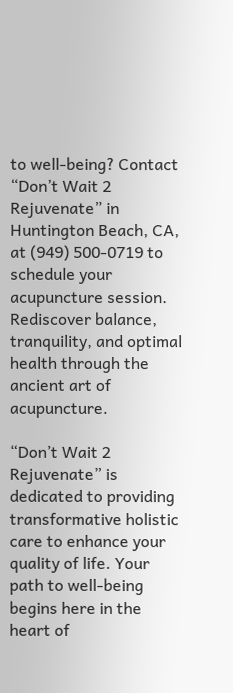to well-being? Contact “Don’t Wait 2 Rejuvenate” in Huntington Beach, CA, at (949) 500-0719 to schedule your acupuncture session. Rediscover balance, tranquility, and optimal health through the ancient art of acupuncture.

“Don’t Wait 2 Rejuvenate” is dedicated to providing transformative holistic care to enhance your quality of life. Your path to well-being begins here in the heart of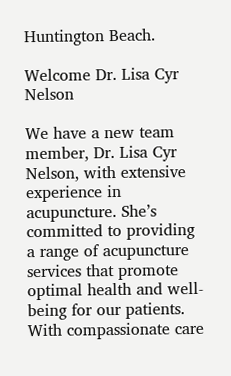Huntington Beach.

Welcome Dr. Lisa Cyr Nelson

We have a new team member, Dr. Lisa Cyr Nelson, with extensive experience in acupuncture. She’s committed to providing a range of acupuncture services that promote optimal health and well-being for our patients. With compassionate care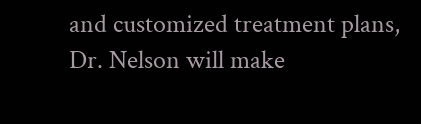and customized treatment plans, Dr. Nelson will make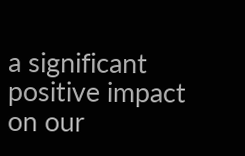a significant positive impact on our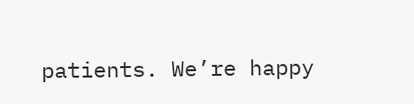patients. We’re happy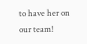to have her on our team!